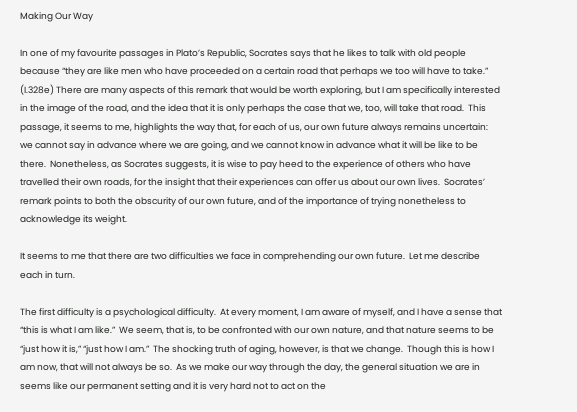Making Our Way

In one of my favourite passages in Plato’s Republic, Socrates says that he likes to talk with old people because “they are like men who have proceeded on a certain road that perhaps we too will have to take.”  (I.328e) There are many aspects of this remark that would be worth exploring, but I am specifically interested in the image of the road, and the idea that it is only perhaps the case that we, too, will take that road.  This passage, it seems to me, highlights the way that, for each of us, our own future always remains uncertain: we cannot say in advance where we are going, and we cannot know in advance what it will be like to be there.  Nonetheless, as Socrates suggests, it is wise to pay heed to the experience of others who have travelled their own roads, for the insight that their experiences can offer us about our own lives.  Socrates’ remark points to both the obscurity of our own future, and of the importance of trying nonetheless to acknowledge its weight.

It seems to me that there are two difficulties we face in comprehending our own future.  Let me describe each in turn.

The first difficulty is a psychological difficulty.  At every moment, I am aware of myself, and I have a sense that “this is what I am like.”  We seem, that is, to be confronted with our own nature, and that nature seems to be “just how it is,” “just how I am.”  The shocking truth of aging, however, is that we change.  Though this is how I am now, that will not always be so.  As we make our way through the day, the general situation we are in seems like our permanent setting and it is very hard not to act on the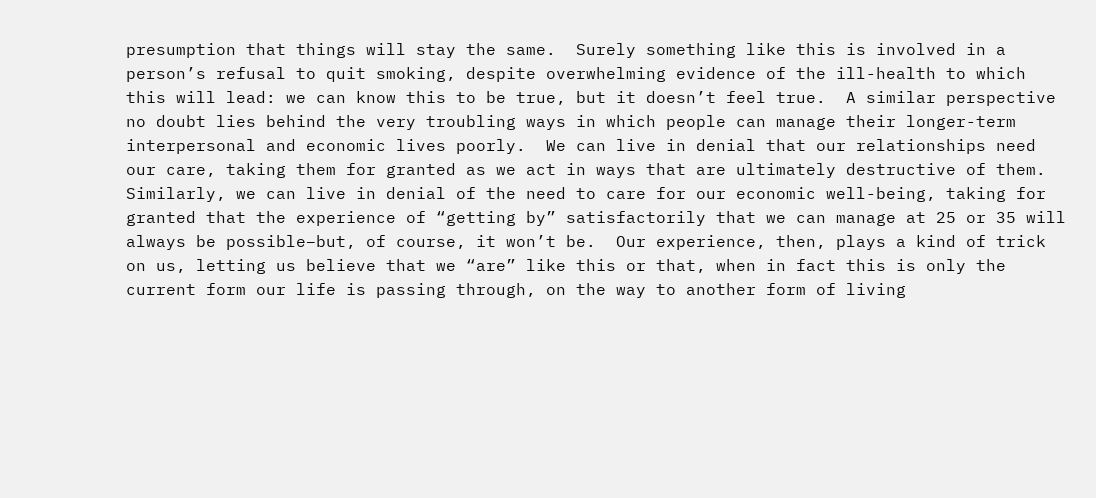presumption that things will stay the same.  Surely something like this is involved in a person’s refusal to quit smoking, despite overwhelming evidence of the ill-health to which this will lead: we can know this to be true, but it doesn’t feel true.  A similar perspective no doubt lies behind the very troubling ways in which people can manage their longer-term interpersonal and economic lives poorly.  We can live in denial that our relationships need our care, taking them for granted as we act in ways that are ultimately destructive of them.  Similarly, we can live in denial of the need to care for our economic well-being, taking for granted that the experience of “getting by” satisfactorily that we can manage at 25 or 35 will always be possible–but, of course, it won’t be.  Our experience, then, plays a kind of trick on us, letting us believe that we “are” like this or that, when in fact this is only the current form our life is passing through, on the way to another form of living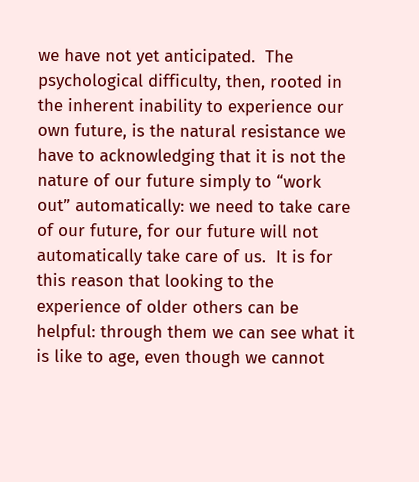we have not yet anticipated.  The psychological difficulty, then, rooted in the inherent inability to experience our own future, is the natural resistance we have to acknowledging that it is not the nature of our future simply to “work out” automatically: we need to take care of our future, for our future will not automatically take care of us.  It is for this reason that looking to the experience of older others can be helpful: through them we can see what it is like to age, even though we cannot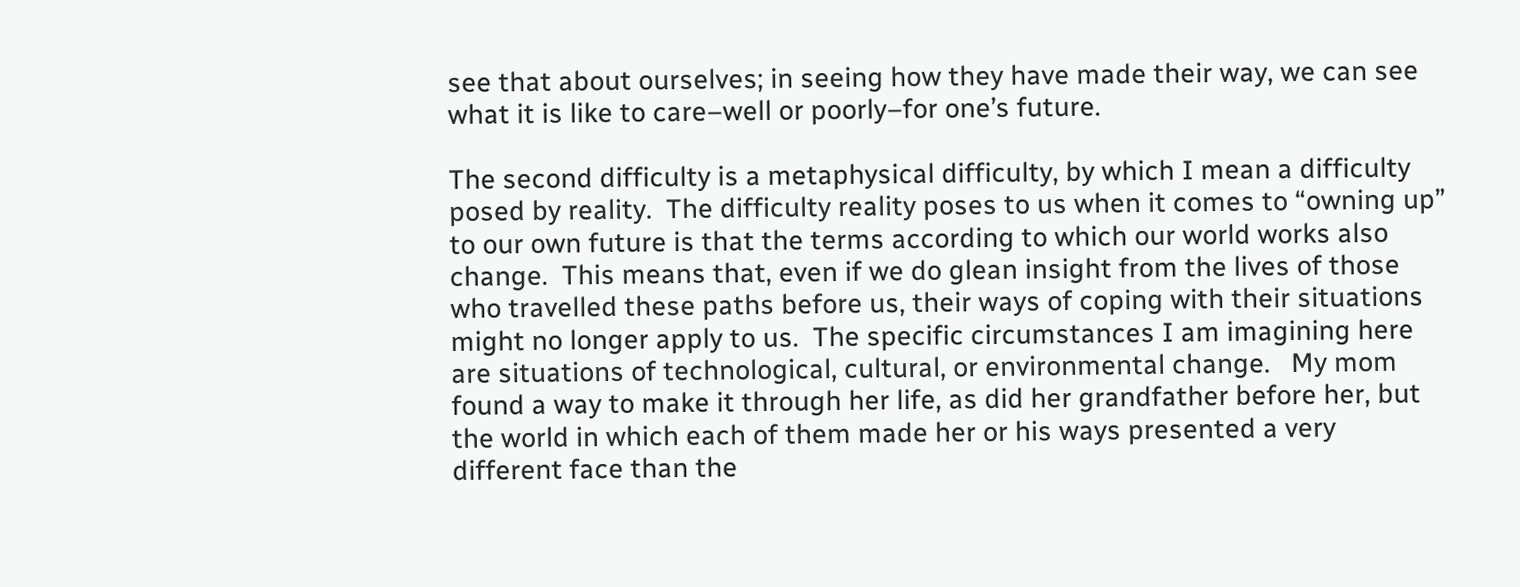see that about ourselves; in seeing how they have made their way, we can see what it is like to care–well or poorly–for one’s future.

The second difficulty is a metaphysical difficulty, by which I mean a difficulty posed by reality.  The difficulty reality poses to us when it comes to “owning up” to our own future is that the terms according to which our world works also change.  This means that, even if we do glean insight from the lives of those who travelled these paths before us, their ways of coping with their situations might no longer apply to us.  The specific circumstances I am imagining here are situations of technological, cultural, or environmental change.   My mom found a way to make it through her life, as did her grandfather before her, but the world in which each of them made her or his ways presented a very different face than the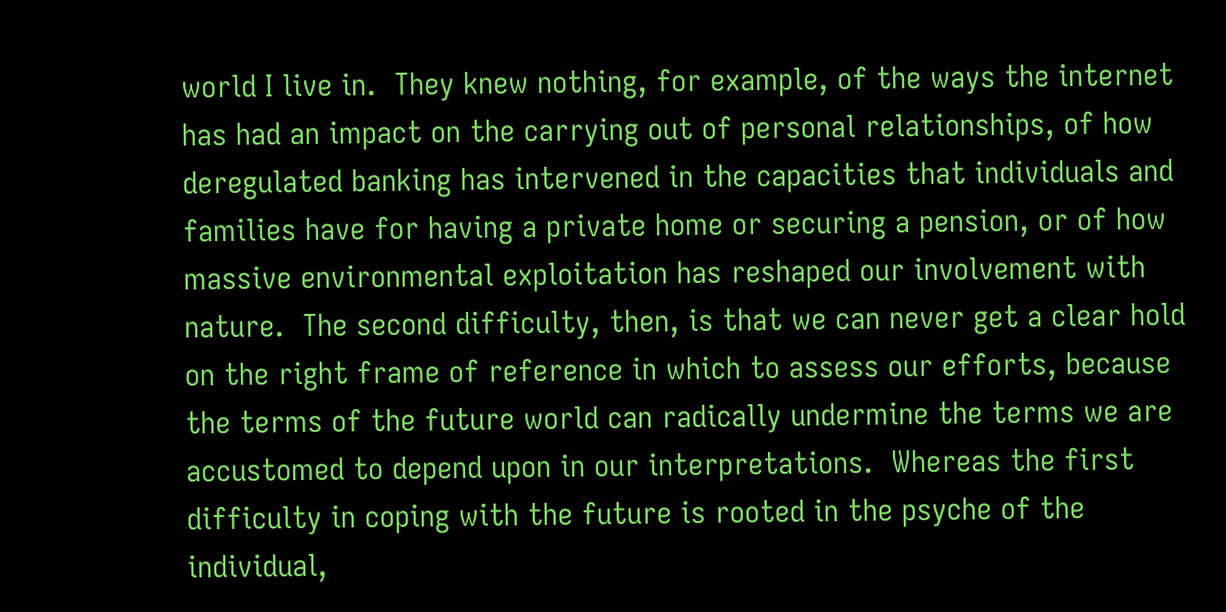world I live in.  They knew nothing, for example, of the ways the internet has had an impact on the carrying out of personal relationships, of how deregulated banking has intervened in the capacities that individuals and families have for having a private home or securing a pension, or of how massive environmental exploitation has reshaped our involvement with nature.  The second difficulty, then, is that we can never get a clear hold on the right frame of reference in which to assess our efforts, because the terms of the future world can radically undermine the terms we are accustomed to depend upon in our interpretations.  Whereas the first difficulty in coping with the future is rooted in the psyche of the individual,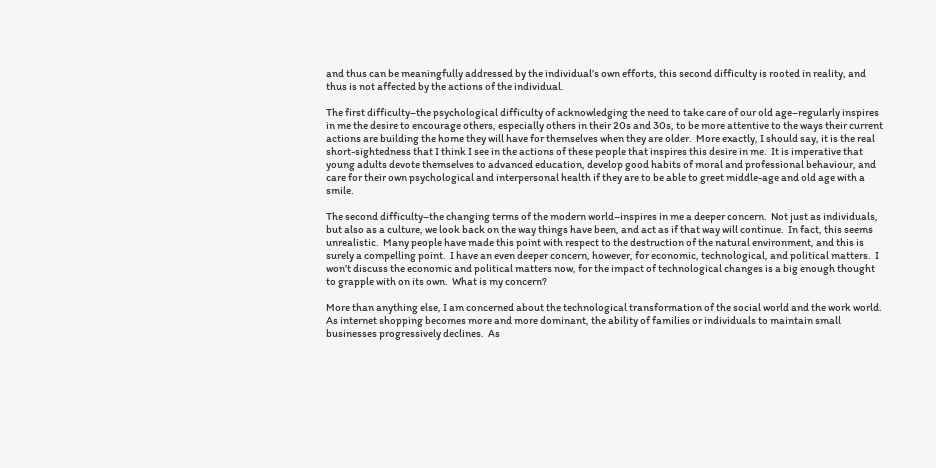and thus can be meaningfully addressed by the individual’s own efforts, this second difficulty is rooted in reality, and thus is not affected by the actions of the individual.

The first difficulty–the psychological difficulty of acknowledging the need to take care of our old age–regularly inspires in me the desire to encourage others, especially others in their 20s and 30s, to be more attentive to the ways their current actions are building the home they will have for themselves when they are older.  More exactly, I should say, it is the real short-sightedness that I think I see in the actions of these people that inspires this desire in me.  It is imperative that young adults devote themselves to advanced education, develop good habits of moral and professional behaviour, and care for their own psychological and interpersonal health if they are to be able to greet middle-age and old age with a smile.

The second difficulty–the changing terms of the modern world–inspires in me a deeper concern.  Not just as individuals, but also as a culture, we look back on the way things have been, and act as if that way will continue.  In fact, this seems unrealistic.  Many people have made this point with respect to the destruction of the natural environment, and this is surely a compelling point.  I have an even deeper concern, however, for economic, technological, and political matters.  I won’t discuss the economic and political matters now, for the impact of technological changes is a big enough thought to grapple with on its own.  What is my concern?

More than anything else, I am concerned about the technological transformation of the social world and the work world.  As internet shopping becomes more and more dominant, the ability of families or individuals to maintain small businesses progressively declines.  As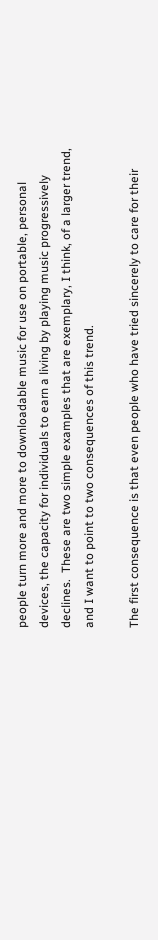people turn more and more to downloadable music for use on portable, personal devices, the capacity for individuals to earn a living by playing music progressively declines.  These are two simple examples that are exemplary, I think, of a larger trend, and I want to point to two consequences of this trend.

The first consequence is that even people who have tried sincerely to care for their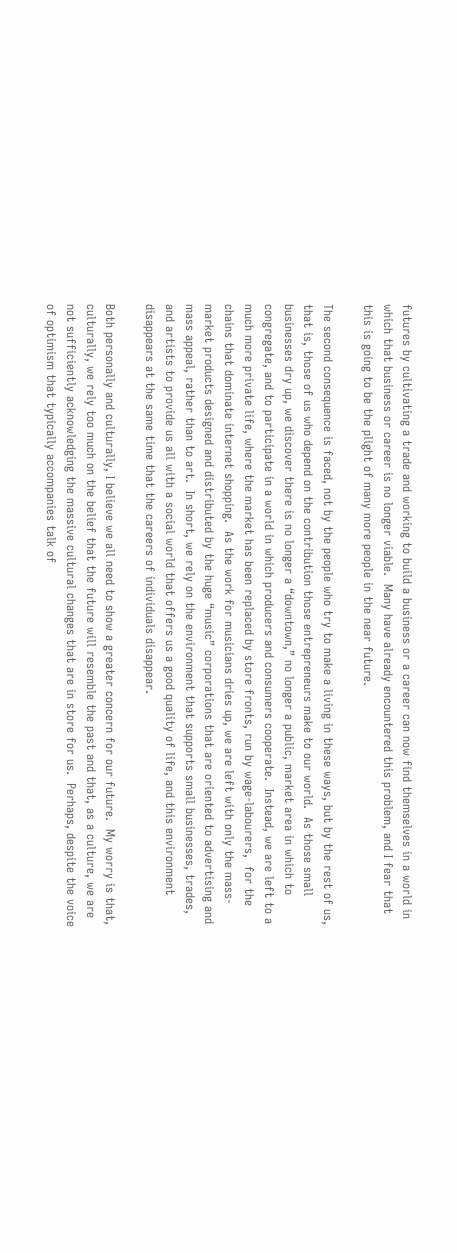futures by cultivating a trade and working to build a business or a career can now find themselves in a world in which that business or career is no longer viable.  Many have already encountered this problem, and I fear that this is going to be the plight of many more people in the near future.

The second consequence is faced, not by the people who try to make a living in these ways, but by the rest of us, that is, those of us who depend on the contribution those entrepreneurs make to our world.  As those small businesses dry up, we discover there is no longer a “downtown,” no longer a public, market area in which to congregate, and to participate in a world in which producers and consumers cooperate.  Instead, we are left to a much more private life, where the market has been replaced by store fronts, run by wage-labourers,  for the chains that dominate internet shopping.  As the work for musicians dries up, we are left with only the mass-market products designed and distributed by the huge “music” corporations that are oriented to advertising and mass appeal, rather than to art.  In short, we rely on the environment that supports small businesses, trades, and artists to provide us all with a social world that offers us a good quality of life, and this environment disappears at the same time that the careers of individuals disappear.

Both personally and culturally, I believe we all need to show a greater concern for our future.  My worry is that, culturally, we rely too much on the belief that the future will resemble the past and that, as a culture, we are not sufficiently acknowledging the massive cultural changes that are in store for us.  Perhaps, despite the voice of optimism that typically accompanies talk of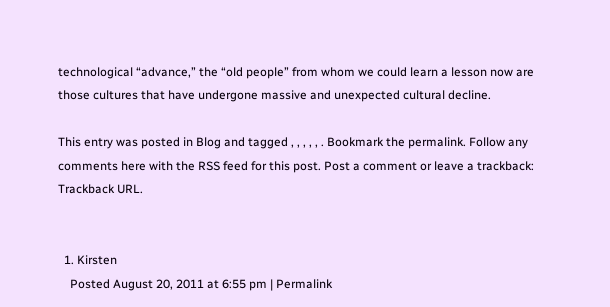technological “advance,” the “old people” from whom we could learn a lesson now are those cultures that have undergone massive and unexpected cultural decline.

This entry was posted in Blog and tagged , , , , , . Bookmark the permalink. Follow any comments here with the RSS feed for this post. Post a comment or leave a trackback: Trackback URL.


  1. Kirsten
    Posted August 20, 2011 at 6:55 pm | Permalink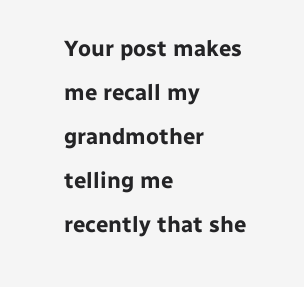Your post makes me recall my grandmother telling me recently that she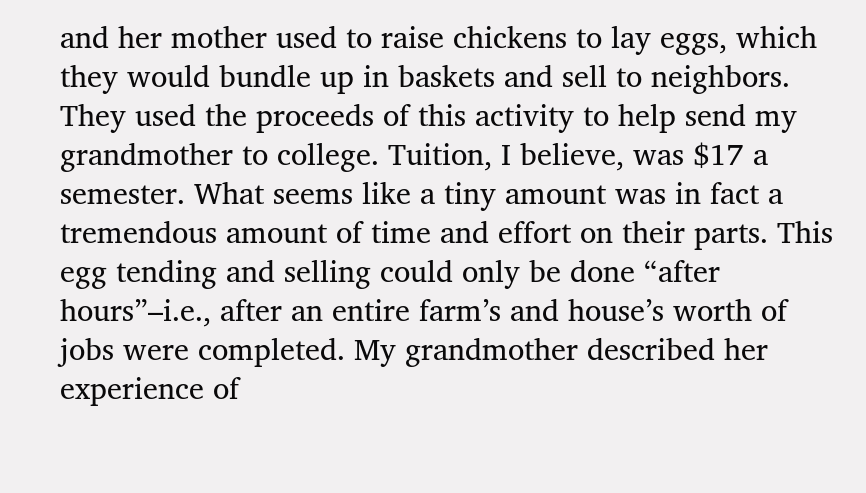and her mother used to raise chickens to lay eggs, which they would bundle up in baskets and sell to neighbors. They used the proceeds of this activity to help send my grandmother to college. Tuition, I believe, was $17 a semester. What seems like a tiny amount was in fact a tremendous amount of time and effort on their parts. This egg tending and selling could only be done “after hours”–i.e., after an entire farm’s and house’s worth of jobs were completed. My grandmother described her experience of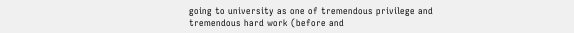going to university as one of tremendous privilege and tremendous hard work (before and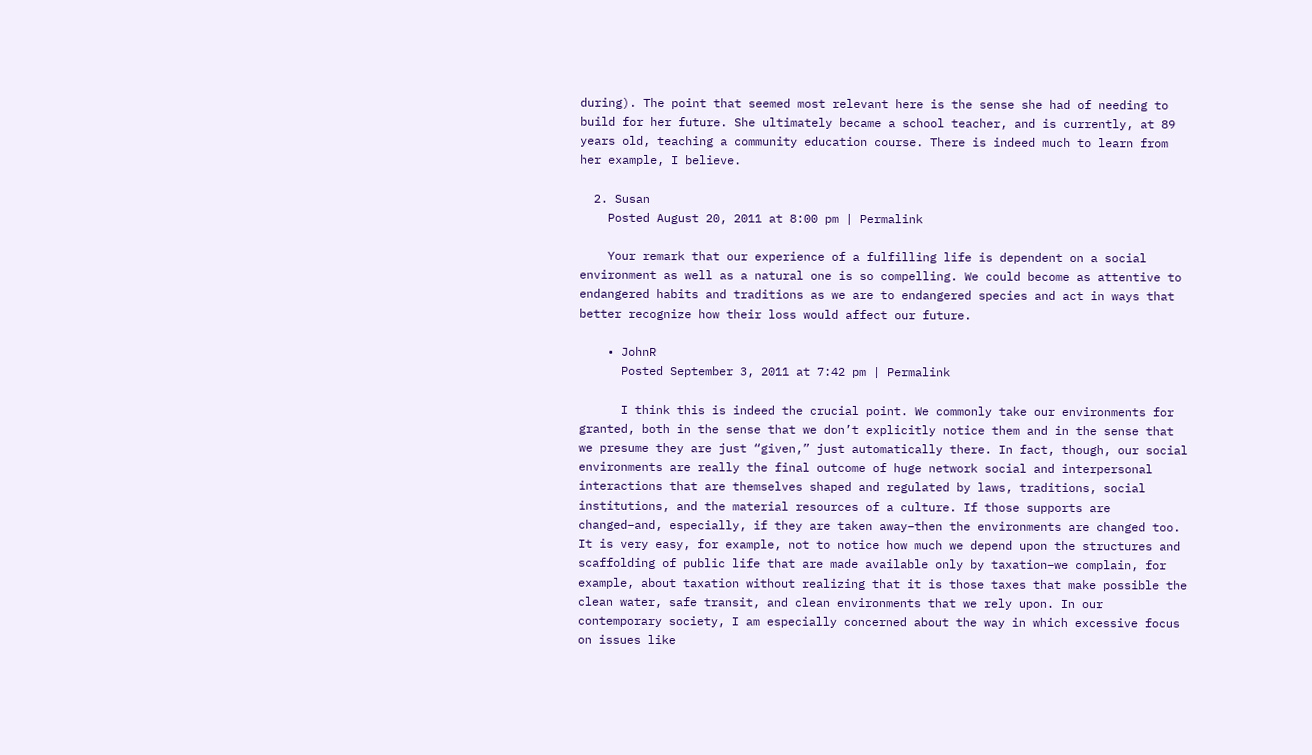during). The point that seemed most relevant here is the sense she had of needing to build for her future. She ultimately became a school teacher, and is currently, at 89 years old, teaching a community education course. There is indeed much to learn from her example, I believe.

  2. Susan
    Posted August 20, 2011 at 8:00 pm | Permalink

    Your remark that our experience of a fulfilling life is dependent on a social environment as well as a natural one is so compelling. We could become as attentive to endangered habits and traditions as we are to endangered species and act in ways that better recognize how their loss would affect our future.

    • JohnR
      Posted September 3, 2011 at 7:42 pm | Permalink

      I think this is indeed the crucial point. We commonly take our environments for granted, both in the sense that we don’t explicitly notice them and in the sense that we presume they are just “given,” just automatically there. In fact, though, our social environments are really the final outcome of huge network social and interpersonal interactions that are themselves shaped and regulated by laws, traditions, social institutions, and the material resources of a culture. If those supports are changed–and, especially, if they are taken away–then the environments are changed too. It is very easy, for example, not to notice how much we depend upon the structures and scaffolding of public life that are made available only by taxation–we complain, for example, about taxation without realizing that it is those taxes that make possible the clean water, safe transit, and clean environments that we rely upon. In our contemporary society, I am especially concerned about the way in which excessive focus on issues like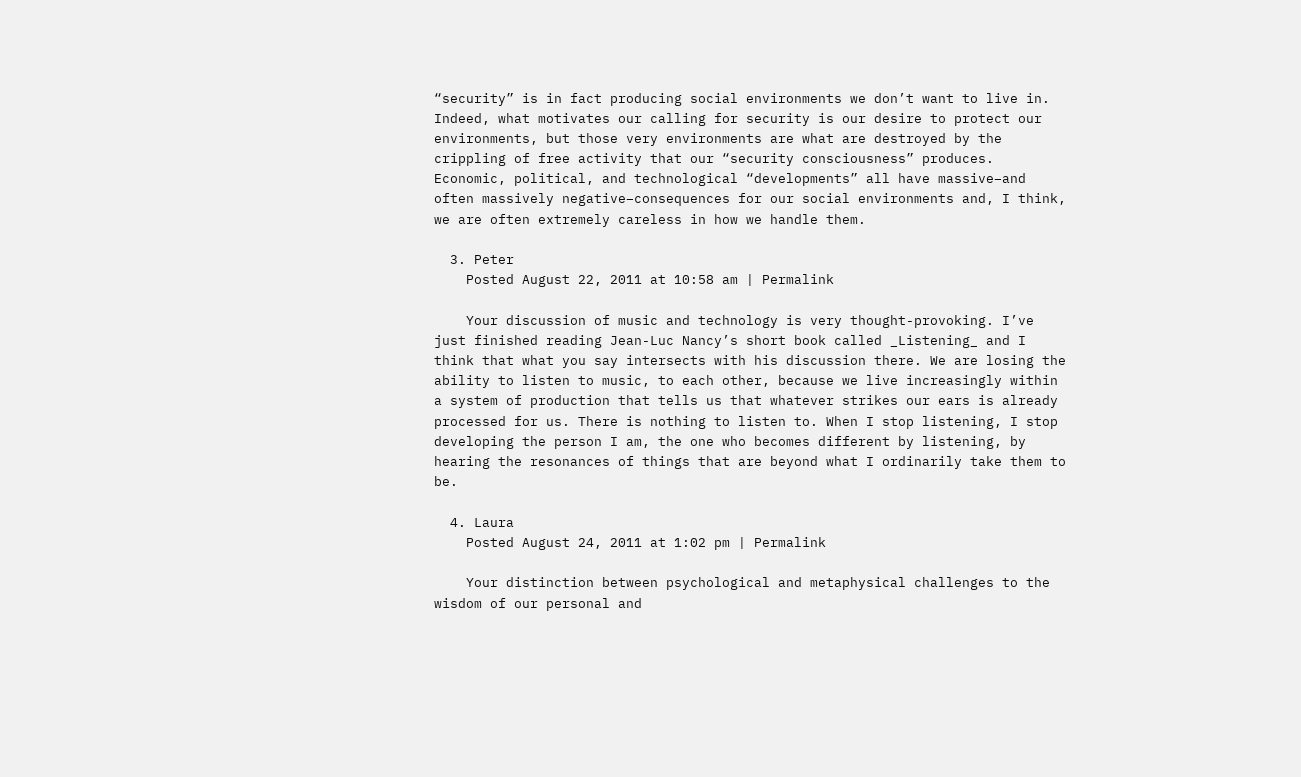“security” is in fact producing social environments we don’t want to live in. Indeed, what motivates our calling for security is our desire to protect our environments, but those very environments are what are destroyed by the crippling of free activity that our “security consciousness” produces. Economic, political, and technological “developments” all have massive–and often massively negative–consequences for our social environments and, I think, we are often extremely careless in how we handle them.

  3. Peter
    Posted August 22, 2011 at 10:58 am | Permalink

    Your discussion of music and technology is very thought-provoking. I’ve just finished reading Jean-Luc Nancy’s short book called _Listening_ and I think that what you say intersects with his discussion there. We are losing the ability to listen to music, to each other, because we live increasingly within a system of production that tells us that whatever strikes our ears is already processed for us. There is nothing to listen to. When I stop listening, I stop developing the person I am, the one who becomes different by listening, by hearing the resonances of things that are beyond what I ordinarily take them to be.

  4. Laura
    Posted August 24, 2011 at 1:02 pm | Permalink

    Your distinction between psychological and metaphysical challenges to the wisdom of our personal and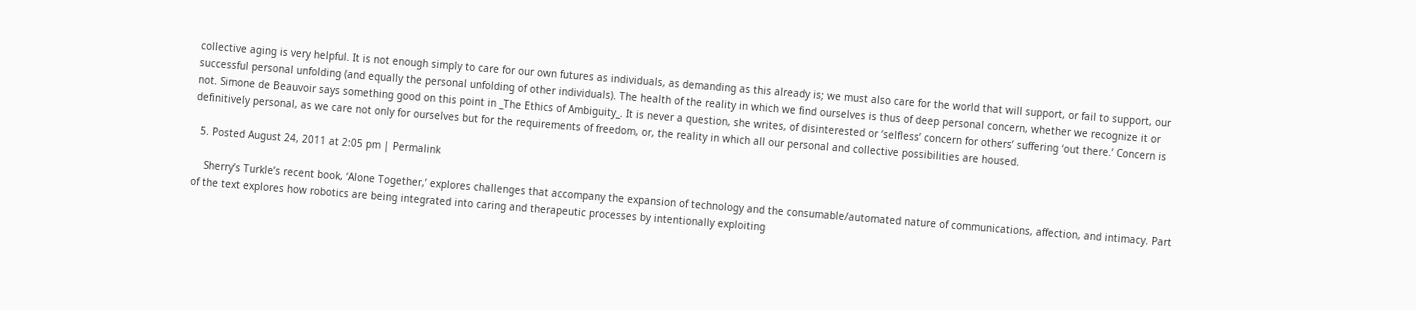collective aging is very helpful. It is not enough simply to care for our own futures as individuals, as demanding as this already is; we must also care for the world that will support, or fail to support, our successful personal unfolding (and equally the personal unfolding of other individuals). The health of the reality in which we find ourselves is thus of deep personal concern, whether we recognize it or not. Simone de Beauvoir says something good on this point in _The Ethics of Ambiguity_. It is never a question, she writes, of disinterested or ‘selfless’ concern for others’ suffering ‘out there.’ Concern is definitively personal, as we care not only for ourselves but for the requirements of freedom, or, the reality in which all our personal and collective possibilities are housed.

  5. Posted August 24, 2011 at 2:05 pm | Permalink

    Sherry’s Turkle’s recent book, ‘Alone Together,’ explores challenges that accompany the expansion of technology and the consumable/automated nature of communications, affection, and intimacy. Part of the text explores how robotics are being integrated into caring and therapeutic processes by intentionally exploiting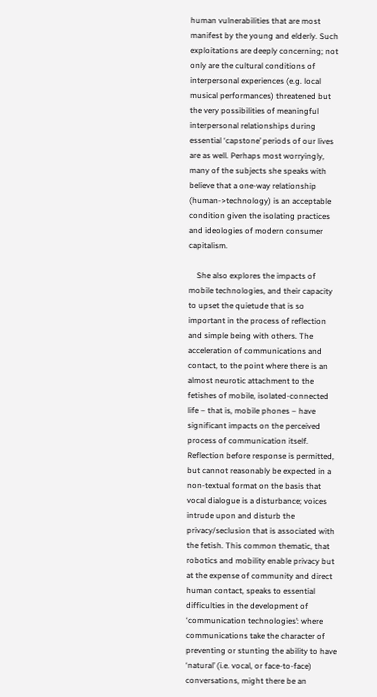human vulnerabilities that are most manifest by the young and elderly. Such exploitations are deeply concerning; not only are the cultural conditions of interpersonal experiences (e.g. local musical performances) threatened but the very possibilities of meaningful interpersonal relationships during essential ‘capstone’ periods of our lives are as well. Perhaps most worryingly, many of the subjects she speaks with believe that a one-way relationship (human->technology) is an acceptable condition given the isolating practices and ideologies of modern consumer capitalism.

    She also explores the impacts of mobile technologies, and their capacity to upset the quietude that is so important in the process of reflection and simple being with others. The acceleration of communications and contact, to the point where there is an almost neurotic attachment to the fetishes of mobile, isolated-connected life – that is, mobile phones – have significant impacts on the perceived process of communication itself. Reflection before response is permitted, but cannot reasonably be expected in a non-textual format on the basis that vocal dialogue is a disturbance; voices intrude upon and disturb the privacy/seclusion that is associated with the fetish. This common thematic, that robotics and mobility enable privacy but at the expense of community and direct human contact, speaks to essential difficulties in the development of ‘communication technologies’: where communications take the character of preventing or stunting the ability to have ‘natural’ (i.e. vocal, or face-to-face) conversations, might there be an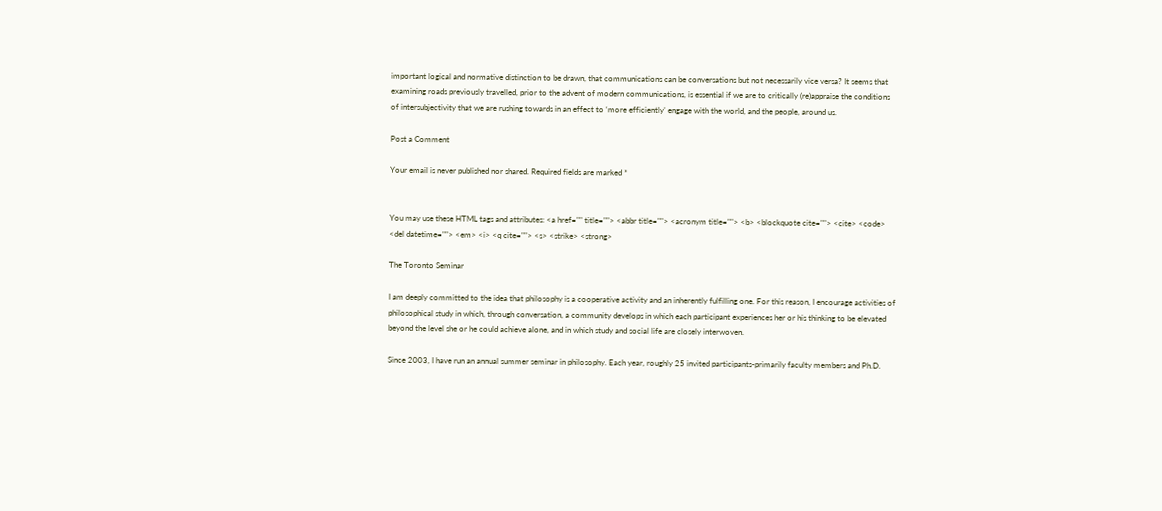important logical and normative distinction to be drawn, that communications can be conversations but not necessarily vice versa? It seems that examining roads previously travelled, prior to the advent of modern communications, is essential if we are to critically (re)appraise the conditions of intersubjectivity that we are rushing towards in an effect to ‘more efficiently’ engage with the world, and the people, around us.

Post a Comment

Your email is never published nor shared. Required fields are marked *


You may use these HTML tags and attributes: <a href="" title=""> <abbr title=""> <acronym title=""> <b> <blockquote cite=""> <cite> <code> <del datetime=""> <em> <i> <q cite=""> <s> <strike> <strong>

The Toronto Seminar

I am deeply committed to the idea that philosophy is a cooperative activity and an inherently fulfilling one. For this reason, I encourage activities of philosophical study in which, through conversation, a community develops in which each participant experiences her or his thinking to be elevated beyond the level she or he could achieve alone, and in which study and social life are closely interwoven.

Since 2003, I have run an annual summer seminar in philosophy. Each year, roughly 25 invited participants-primarily faculty members and Ph.D.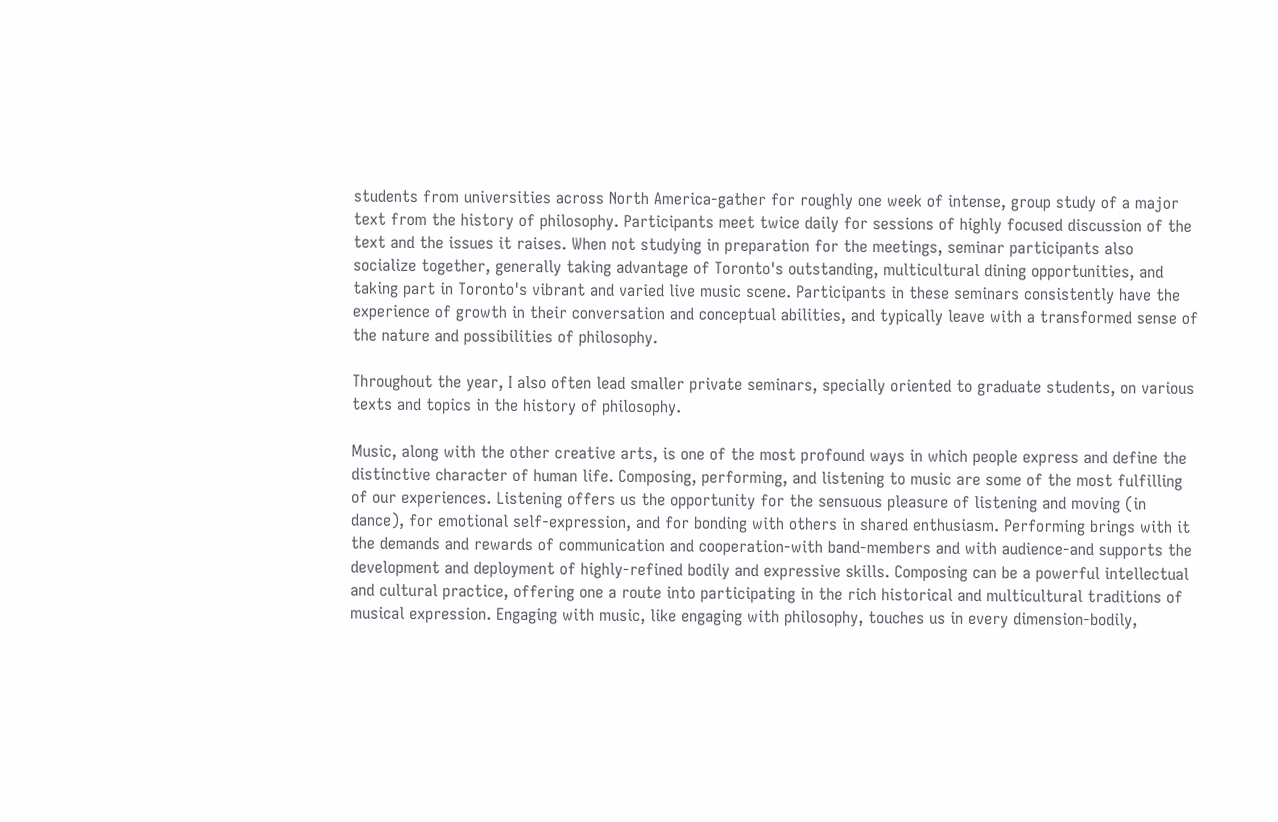students from universities across North America-gather for roughly one week of intense, group study of a major text from the history of philosophy. Participants meet twice daily for sessions of highly focused discussion of the text and the issues it raises. When not studying in preparation for the meetings, seminar participants also socialize together, generally taking advantage of Toronto's outstanding, multicultural dining opportunities, and taking part in Toronto's vibrant and varied live music scene. Participants in these seminars consistently have the experience of growth in their conversation and conceptual abilities, and typically leave with a transformed sense of the nature and possibilities of philosophy.

Throughout the year, I also often lead smaller private seminars, specially oriented to graduate students, on various texts and topics in the history of philosophy.

Music, along with the other creative arts, is one of the most profound ways in which people express and define the distinctive character of human life. Composing, performing, and listening to music are some of the most fulfilling of our experiences. Listening offers us the opportunity for the sensuous pleasure of listening and moving (in dance), for emotional self-expression, and for bonding with others in shared enthusiasm. Performing brings with it the demands and rewards of communication and cooperation-with band-members and with audience-and supports the development and deployment of highly-refined bodily and expressive skills. Composing can be a powerful intellectual and cultural practice, offering one a route into participating in the rich historical and multicultural traditions of musical expression. Engaging with music, like engaging with philosophy, touches us in every dimension-bodily,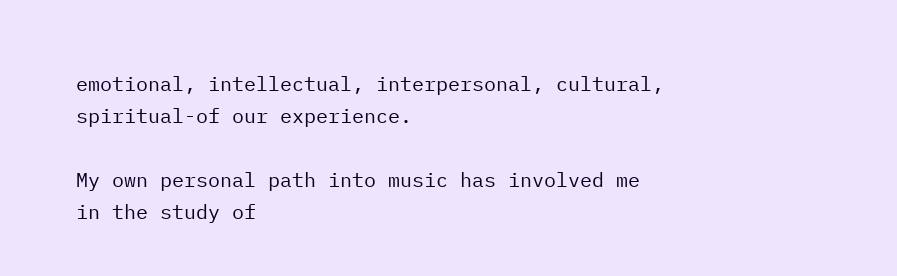emotional, intellectual, interpersonal, cultural, spiritual-of our experience.

My own personal path into music has involved me in the study of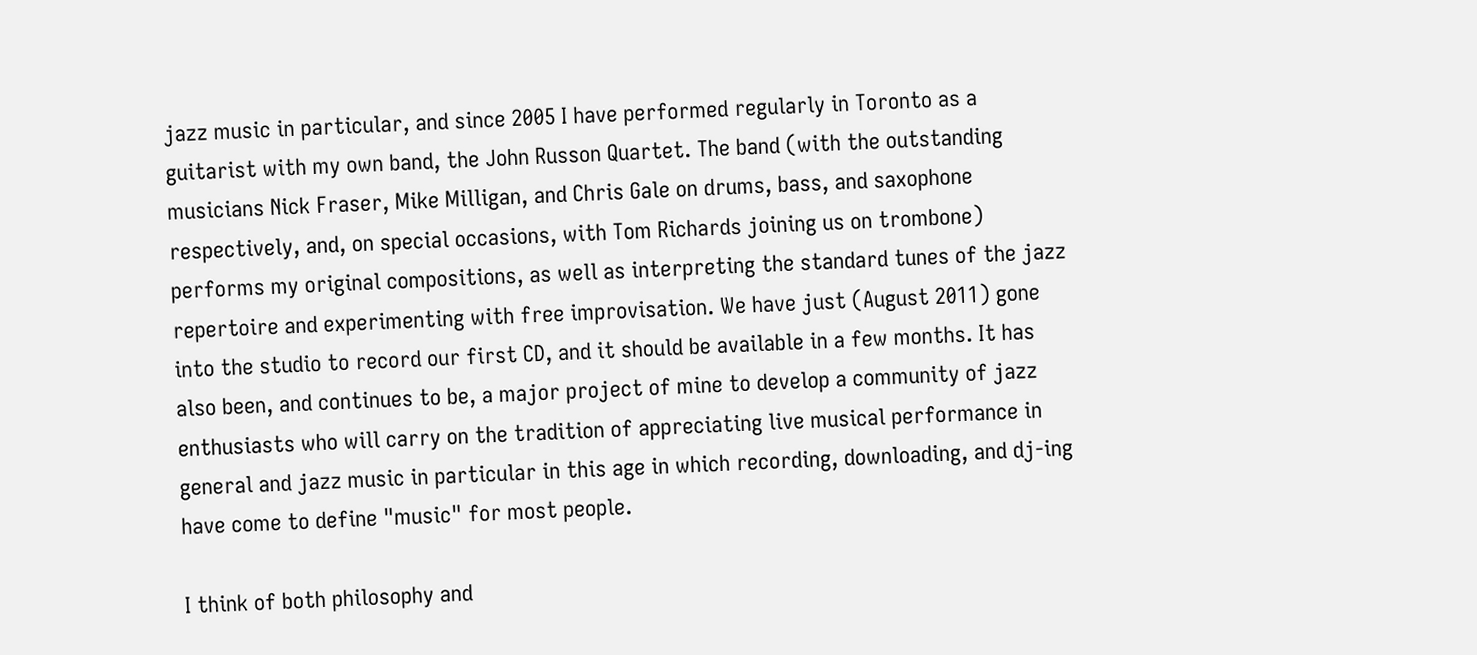jazz music in particular, and since 2005 I have performed regularly in Toronto as a guitarist with my own band, the John Russon Quartet. The band (with the outstanding musicians Nick Fraser, Mike Milligan, and Chris Gale on drums, bass, and saxophone respectively, and, on special occasions, with Tom Richards joining us on trombone) performs my original compositions, as well as interpreting the standard tunes of the jazz repertoire and experimenting with free improvisation. We have just (August 2011) gone into the studio to record our first CD, and it should be available in a few months. It has also been, and continues to be, a major project of mine to develop a community of jazz enthusiasts who will carry on the tradition of appreciating live musical performance in general and jazz music in particular in this age in which recording, downloading, and dj-ing have come to define "music" for most people.

I think of both philosophy and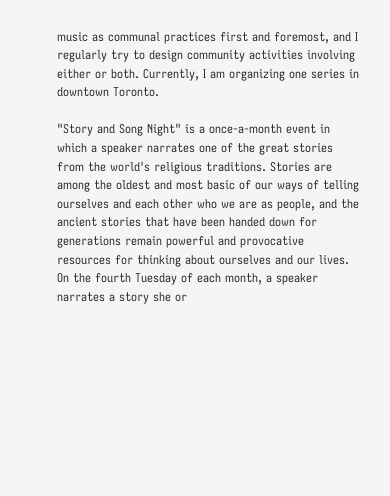music as communal practices first and foremost, and I regularly try to design community activities involving either or both. Currently, I am organizing one series in downtown Toronto.

"Story and Song Night" is a once-a-month event in which a speaker narrates one of the great stories from the world's religious traditions. Stories are among the oldest and most basic of our ways of telling ourselves and each other who we are as people, and the ancient stories that have been handed down for generations remain powerful and provocative resources for thinking about ourselves and our lives. On the fourth Tuesday of each month, a speaker narrates a story she or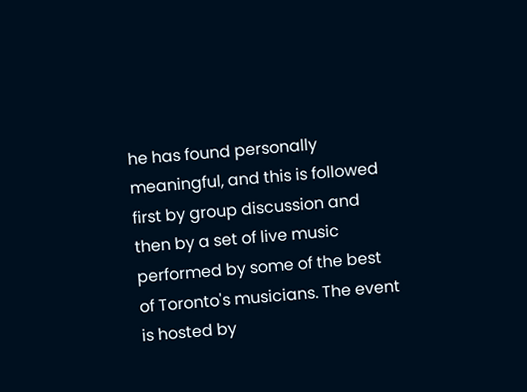he has found personally meaningful, and this is followed first by group discussion and then by a set of live music performed by some of the best of Toronto's musicians. The event is hosted by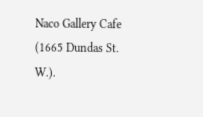Naco Gallery Cafe (1665 Dundas St. W.).